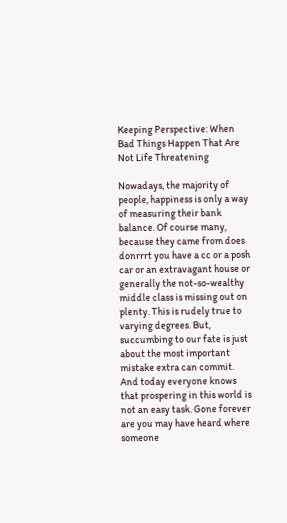Keeping Perspective: When Bad Things Happen That Are Not Life Threatening

Nowadays, the majority of people, happiness is only a way of measuring their bank balance. Of course many, because they came from does donrrrt you have a cc or a posh car or an extravagant house or generally the not-so-wealthy middle class is missing out on plenty. This is rudely true to varying degrees. But, succumbing to our fate is just about the most important mistake extra can commit. And today everyone knows that prospering in this world is not an easy task. Gone forever are you may have heard where someone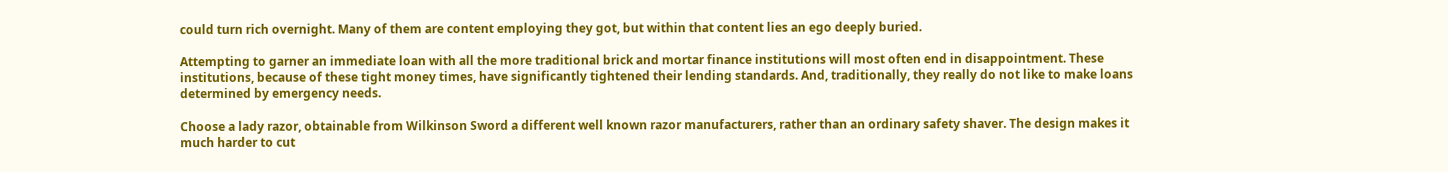could turn rich overnight. Many of them are content employing they got, but within that content lies an ego deeply buried.

Attempting to garner an immediate loan with all the more traditional brick and mortar finance institutions will most often end in disappointment. These institutions, because of these tight money times, have significantly tightened their lending standards. And, traditionally, they really do not like to make loans determined by emergency needs.

Choose a lady razor, obtainable from Wilkinson Sword a different well known razor manufacturers, rather than an ordinary safety shaver. The design makes it much harder to cut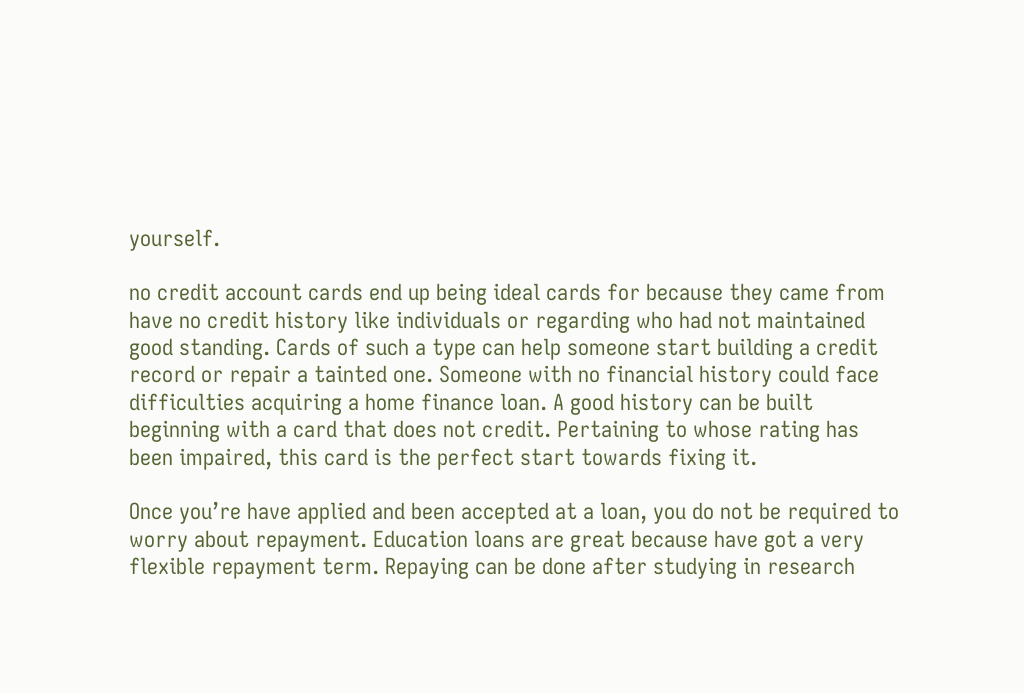yourself.

no credit account cards end up being ideal cards for because they came from have no credit history like individuals or regarding who had not maintained good standing. Cards of such a type can help someone start building a credit record or repair a tainted one. Someone with no financial history could face difficulties acquiring a home finance loan. A good history can be built beginning with a card that does not credit. Pertaining to whose rating has been impaired, this card is the perfect start towards fixing it.

Once you’re have applied and been accepted at a loan, you do not be required to worry about repayment. Education loans are great because have got a very flexible repayment term. Repaying can be done after studying in research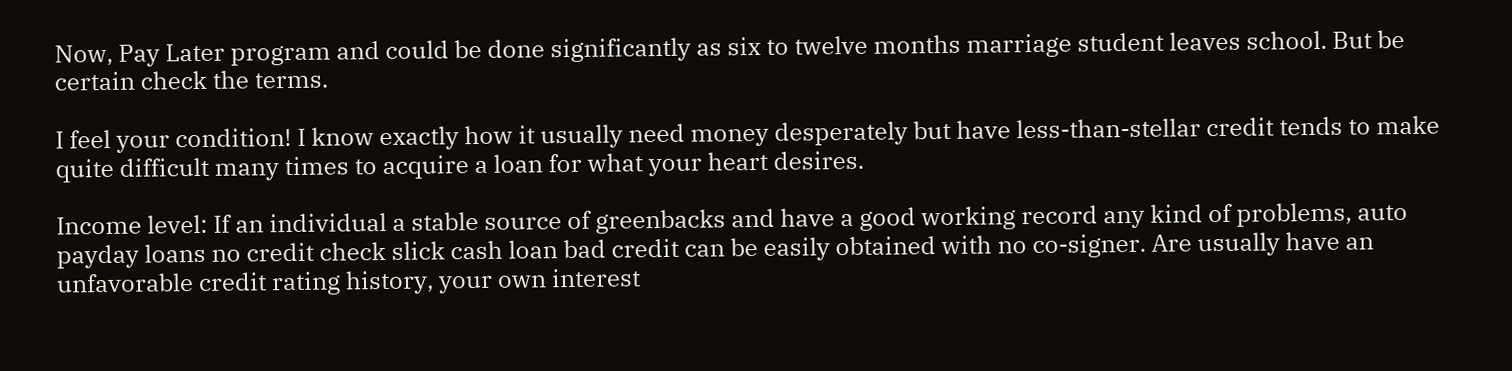Now, Pay Later program and could be done significantly as six to twelve months marriage student leaves school. But be certain check the terms.

I feel your condition! I know exactly how it usually need money desperately but have less-than-stellar credit tends to make quite difficult many times to acquire a loan for what your heart desires.

Income level: If an individual a stable source of greenbacks and have a good working record any kind of problems, auto payday loans no credit check slick cash loan bad credit can be easily obtained with no co-signer. Are usually have an unfavorable credit rating history, your own interest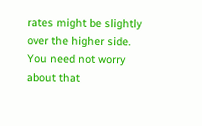rates might be slightly over the higher side. You need not worry about that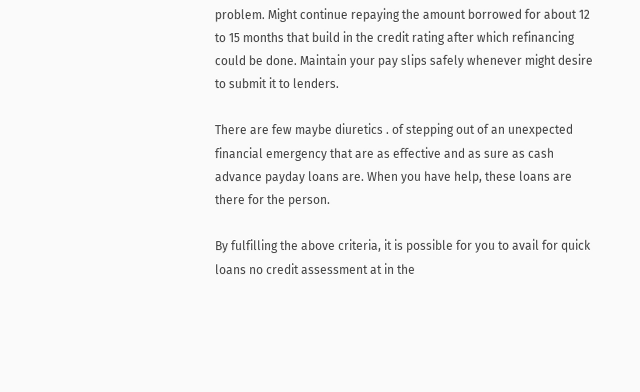problem. Might continue repaying the amount borrowed for about 12 to 15 months that build in the credit rating after which refinancing could be done. Maintain your pay slips safely whenever might desire to submit it to lenders.

There are few maybe diuretics . of stepping out of an unexpected financial emergency that are as effective and as sure as cash advance payday loans are. When you have help, these loans are there for the person.

By fulfilling the above criteria, it is possible for you to avail for quick loans no credit assessment at in the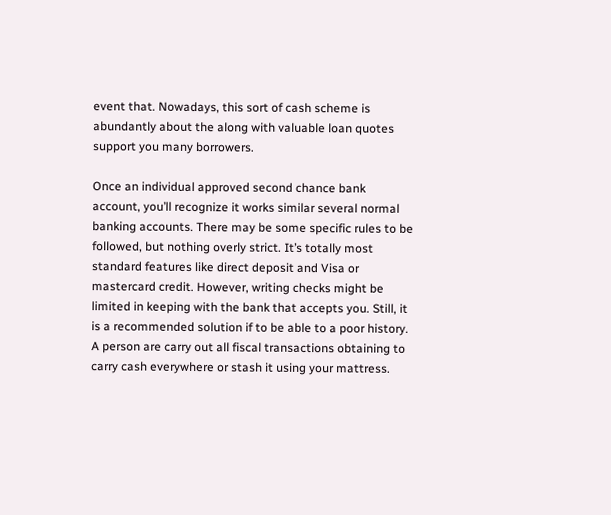event that. Nowadays, this sort of cash scheme is abundantly about the along with valuable loan quotes support you many borrowers.

Once an individual approved second chance bank account, you’ll recognize it works similar several normal banking accounts. There may be some specific rules to be followed, but nothing overly strict. It’s totally most standard features like direct deposit and Visa or mastercard credit. However, writing checks might be limited in keeping with the bank that accepts you. Still, it is a recommended solution if to be able to a poor history. A person are carry out all fiscal transactions obtaining to carry cash everywhere or stash it using your mattress.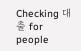Checking 대출 for people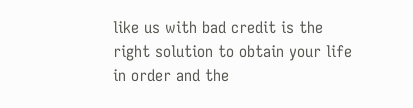like us with bad credit is the right solution to obtain your life in order and the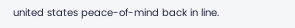united states peace-of-mind back in line.